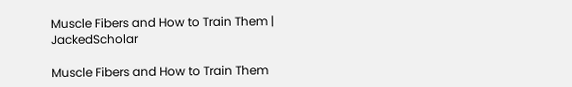Muscle Fibers and How to Train Them | JackedScholar

Muscle Fibers and How to Train Them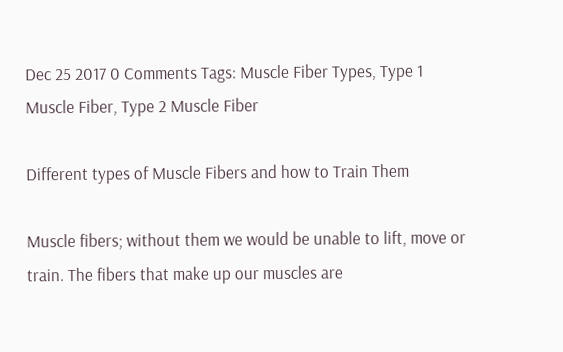Dec 25 2017 0 Comments Tags: Muscle Fiber Types, Type 1 Muscle Fiber, Type 2 Muscle Fiber

Different types of Muscle Fibers and how to Train Them

Muscle fibers; without them we would be unable to lift, move or train. The fibers that make up our muscles are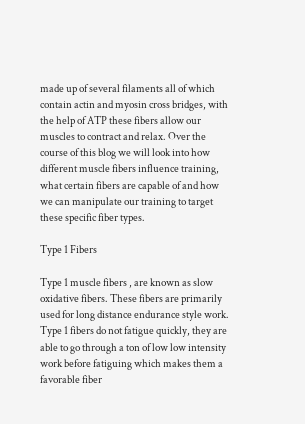made up of several filaments all of which contain actin and myosin cross bridges, with the help of ATP these fibers allow our muscles to contract and relax. Over the course of this blog we will look into how different muscle fibers influence training, what certain fibers are capable of and how we can manipulate our training to target these specific fiber types.

Type 1 Fibers

Type 1 muscle fibers , are known as slow oxidative fibers. These fibers are primarily used for long distance endurance style work. Type 1 fibers do not fatigue quickly, they are able to go through a ton of low low intensity work before fatiguing which makes them a favorable fiber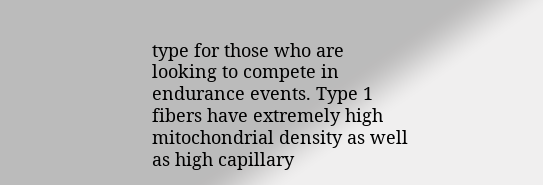type for those who are looking to compete in endurance events. Type 1 fibers have extremely high mitochondrial density as well as high capillary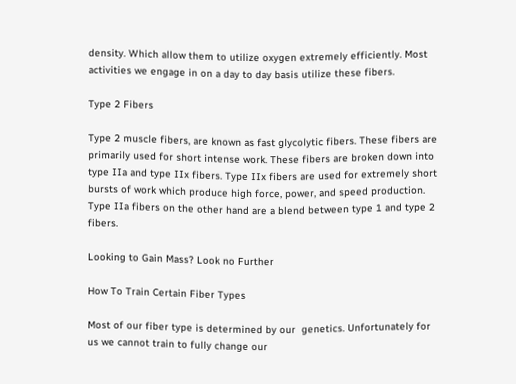density. Which allow them to utilize oxygen extremely efficiently. Most activities we engage in on a day to day basis utilize these fibers.

Type 2 Fibers

Type 2 muscle fibers, are known as fast glycolytic fibers. These fibers are primarily used for short intense work. These fibers are broken down into type IIa and type IIx fibers. Type IIx fibers are used for extremely short bursts of work which produce high force, power, and speed production. Type IIa fibers on the other hand are a blend between type 1 and type 2 fibers.

Looking to Gain Mass? Look no Further

How To Train Certain Fiber Types

Most of our fiber type is determined by our  genetics. Unfortunately for us we cannot train to fully change our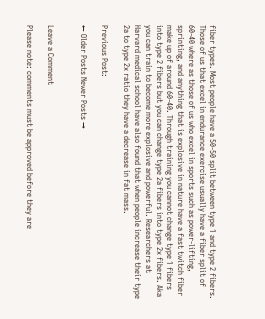fiber types. Most people have a 50-50 split between type 1 and type 2 fibers. Those of us that excel in endurance exercise usually have a fiber split of 60-40 where as those of us who excel in sports such as power-lifting, sprinting, and anything that is explosive in nature have a fast twitch fiber make up of around 60-40. Through training you cannot change type 1 fibers into type 2 fibers but you can change type 2a fibers into type 2x fibers. Aka you can train to become more explosive and powerful. Researchers at Harvard medical school have also found that when people increase their type 2a to type 2x ratio they have a decrease in fat mass.

Previous Post:

← Older Posts Newer Posts →


Leave a Comment

Please note: comments must be approved before they are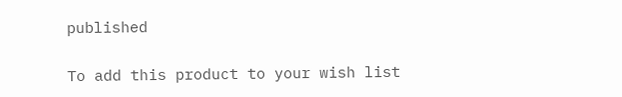published

To add this product to your wish list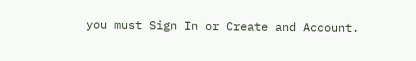you must Sign In or Create and Account.